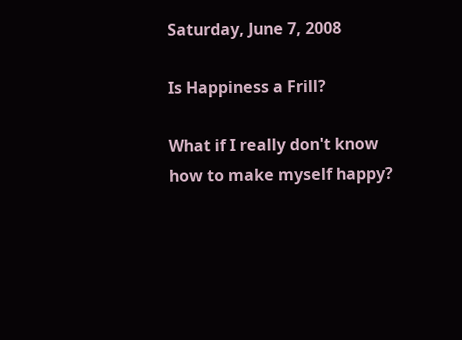Saturday, June 7, 2008

Is Happiness a Frill?

What if I really don't know how to make myself happy?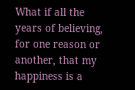What if all the years of believing, for one reason or another, that my happiness is a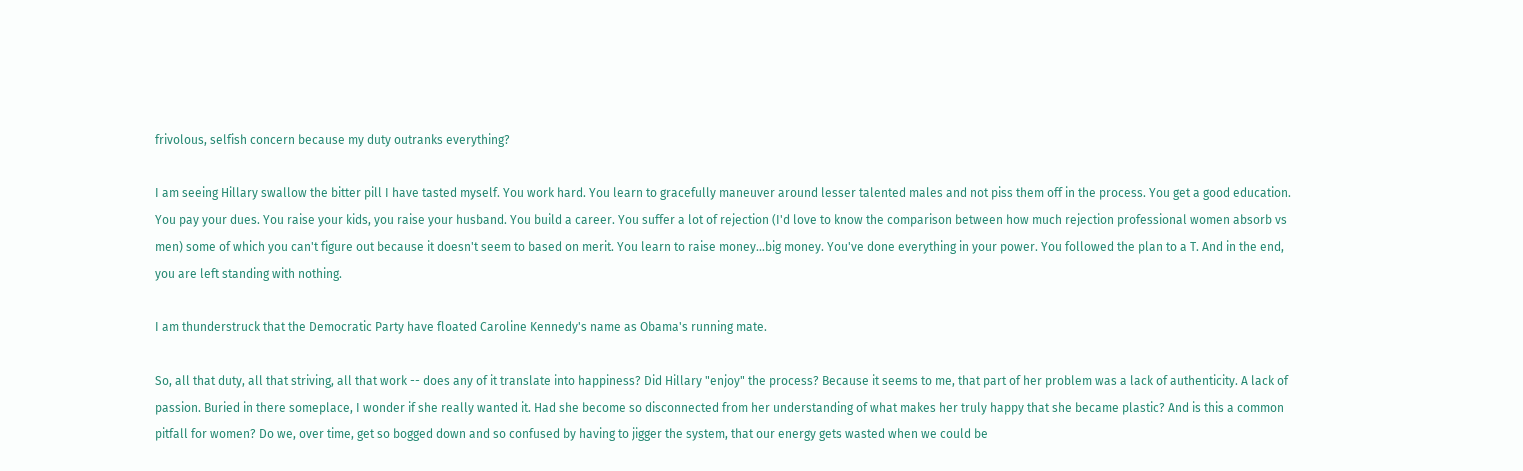frivolous, selfish concern because my duty outranks everything?

I am seeing Hillary swallow the bitter pill I have tasted myself. You work hard. You learn to gracefully maneuver around lesser talented males and not piss them off in the process. You get a good education. You pay your dues. You raise your kids, you raise your husband. You build a career. You suffer a lot of rejection (I'd love to know the comparison between how much rejection professional women absorb vs men) some of which you can't figure out because it doesn't seem to based on merit. You learn to raise money...big money. You've done everything in your power. You followed the plan to a T. And in the end, you are left standing with nothing.

I am thunderstruck that the Democratic Party have floated Caroline Kennedy's name as Obama's running mate.

So, all that duty, all that striving, all that work -- does any of it translate into happiness? Did Hillary "enjoy" the process? Because it seems to me, that part of her problem was a lack of authenticity. A lack of passion. Buried in there someplace, I wonder if she really wanted it. Had she become so disconnected from her understanding of what makes her truly happy that she became plastic? And is this a common pitfall for women? Do we, over time, get so bogged down and so confused by having to jigger the system, that our energy gets wasted when we could be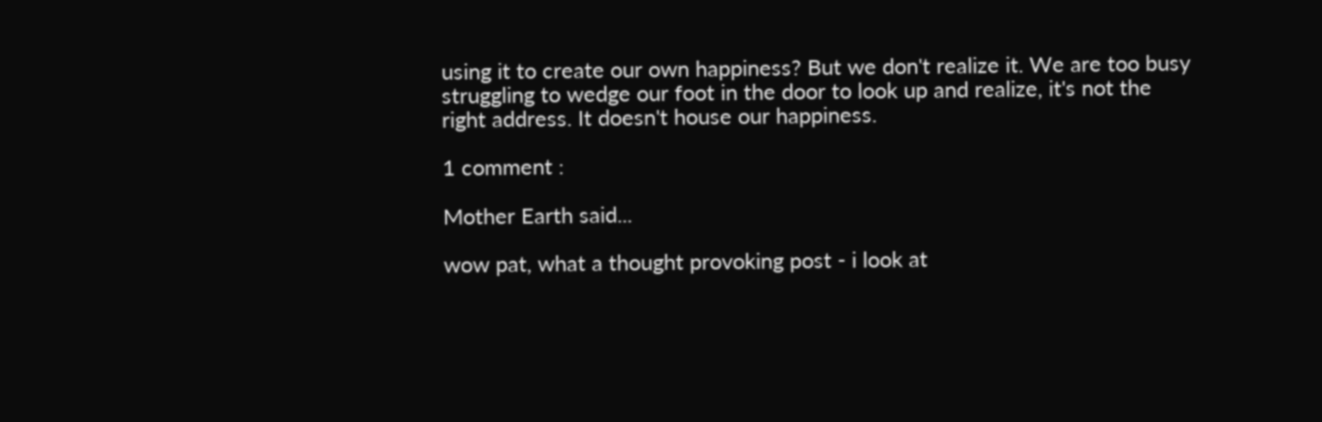using it to create our own happiness? But we don't realize it. We are too busy struggling to wedge our foot in the door to look up and realize, it's not the right address. It doesn't house our happiness.

1 comment :

Mother Earth said...

wow pat, what a thought provoking post - i look at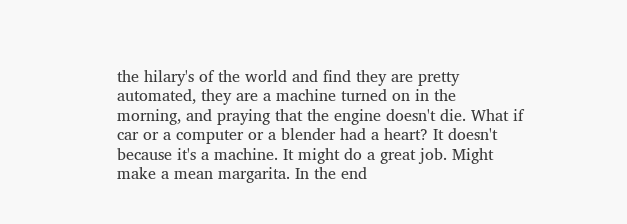the hilary's of the world and find they are pretty automated, they are a machine turned on in the morning, and praying that the engine doesn't die. What if car or a computer or a blender had a heart? It doesn't because it's a machine. It might do a great job. Might make a mean margarita. In the end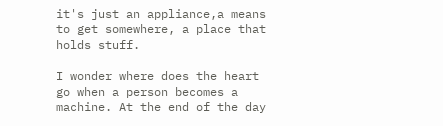it's just an appliance,a means to get somewhere, a place that holds stuff.

I wonder where does the heart go when a person becomes a machine. At the end of the day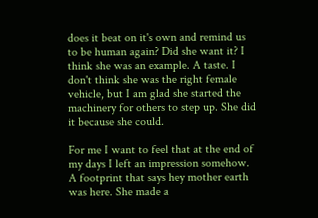does it beat on it's own and remind us to be human again? Did she want it? I think she was an example. A taste. I don't think she was the right female vehicle, but I am glad she started the machinery for others to step up. She did it because she could.

For me I want to feel that at the end of my days I left an impression somehow. A footprint that says hey mother earth was here. She made a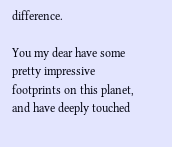difference.

You my dear have some pretty impressive footprints on this planet, and have deeply touched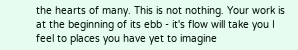the hearts of many. This is not nothing. Your work is at the beginning of its ebb - it's flow will take you I feel to places you have yet to imagine